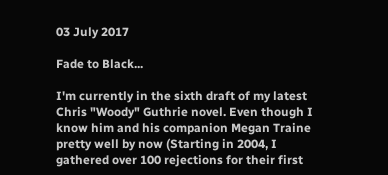03 July 2017

Fade to Black...

I'm currently in the sixth draft of my latest Chris "Woody" Guthrie novel. Even though I know him and his companion Megan Traine pretty well by now (Starting in 2004, I gathered over 100 rejections for their first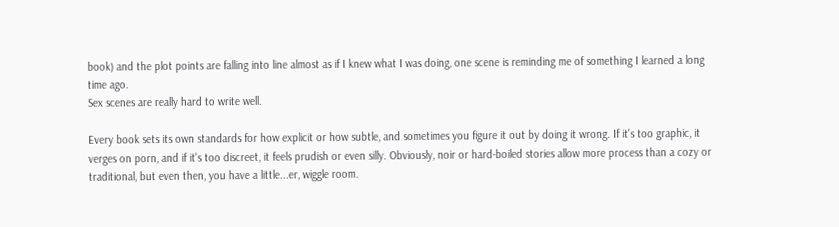book) and the plot points are falling into line almost as if I knew what I was doing, one scene is reminding me of something I learned a long time ago.
Sex scenes are really hard to write well.

Every book sets its own standards for how explicit or how subtle, and sometimes you figure it out by doing it wrong. If it's too graphic, it verges on porn, and if it's too discreet, it feels prudish or even silly. Obviously, noir or hard-boiled stories allow more process than a cozy or traditional, but even then, you have a little...er, wiggle room.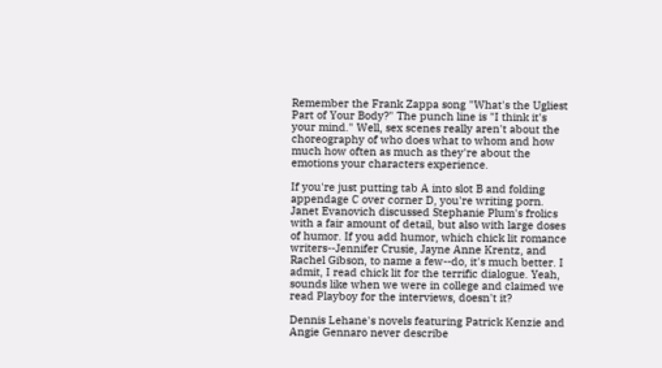Remember the Frank Zappa song "What's the Ugliest Part of Your Body?" The punch line is "I think it's your mind." Well, sex scenes really aren't about the choreography of who does what to whom and how much how often as much as they're about the emotions your characters experience.

If you're just putting tab A into slot B and folding appendage C over corner D, you're writing porn. Janet Evanovich discussed Stephanie Plum's frolics with a fair amount of detail, but also with large doses of humor. If you add humor, which chick lit romance writers--Jennifer Crusie, Jayne Anne Krentz, and Rachel Gibson, to name a few--do, it's much better. I admit, I read chick lit for the terrific dialogue. Yeah, sounds like when we were in college and claimed we read Playboy for the interviews, doesn't it?

Dennis Lehane's novels featuring Patrick Kenzie and Angie Gennaro never describe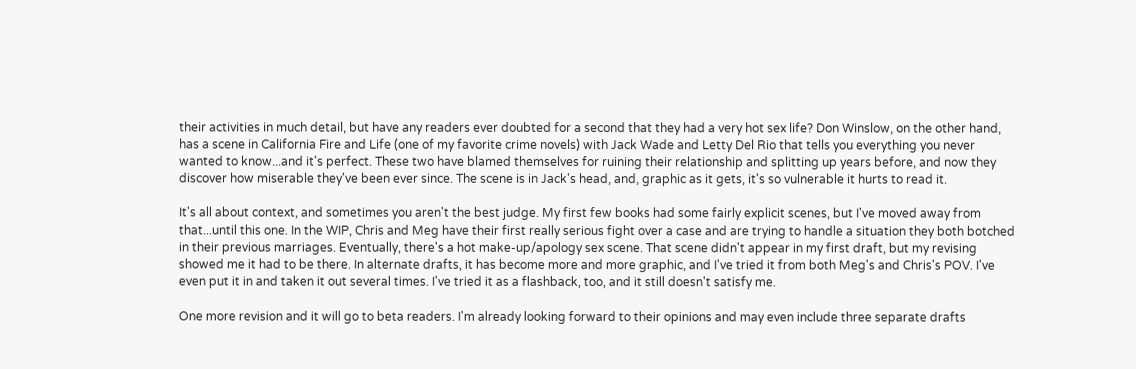their activities in much detail, but have any readers ever doubted for a second that they had a very hot sex life? Don Winslow, on the other hand, has a scene in California Fire and Life (one of my favorite crime novels) with Jack Wade and Letty Del Rio that tells you everything you never wanted to know...and it's perfect. These two have blamed themselves for ruining their relationship and splitting up years before, and now they discover how miserable they've been ever since. The scene is in Jack's head, and, graphic as it gets, it's so vulnerable it hurts to read it.

It's all about context, and sometimes you aren't the best judge. My first few books had some fairly explicit scenes, but I've moved away from that...until this one. In the WIP, Chris and Meg have their first really serious fight over a case and are trying to handle a situation they both botched in their previous marriages. Eventually, there's a hot make-up/apology sex scene. That scene didn't appear in my first draft, but my revising showed me it had to be there. In alternate drafts, it has become more and more graphic, and I've tried it from both Meg's and Chris's POV. I've even put it in and taken it out several times. I've tried it as a flashback, too, and it still doesn't satisfy me.

One more revision and it will go to beta readers. I'm already looking forward to their opinions and may even include three separate drafts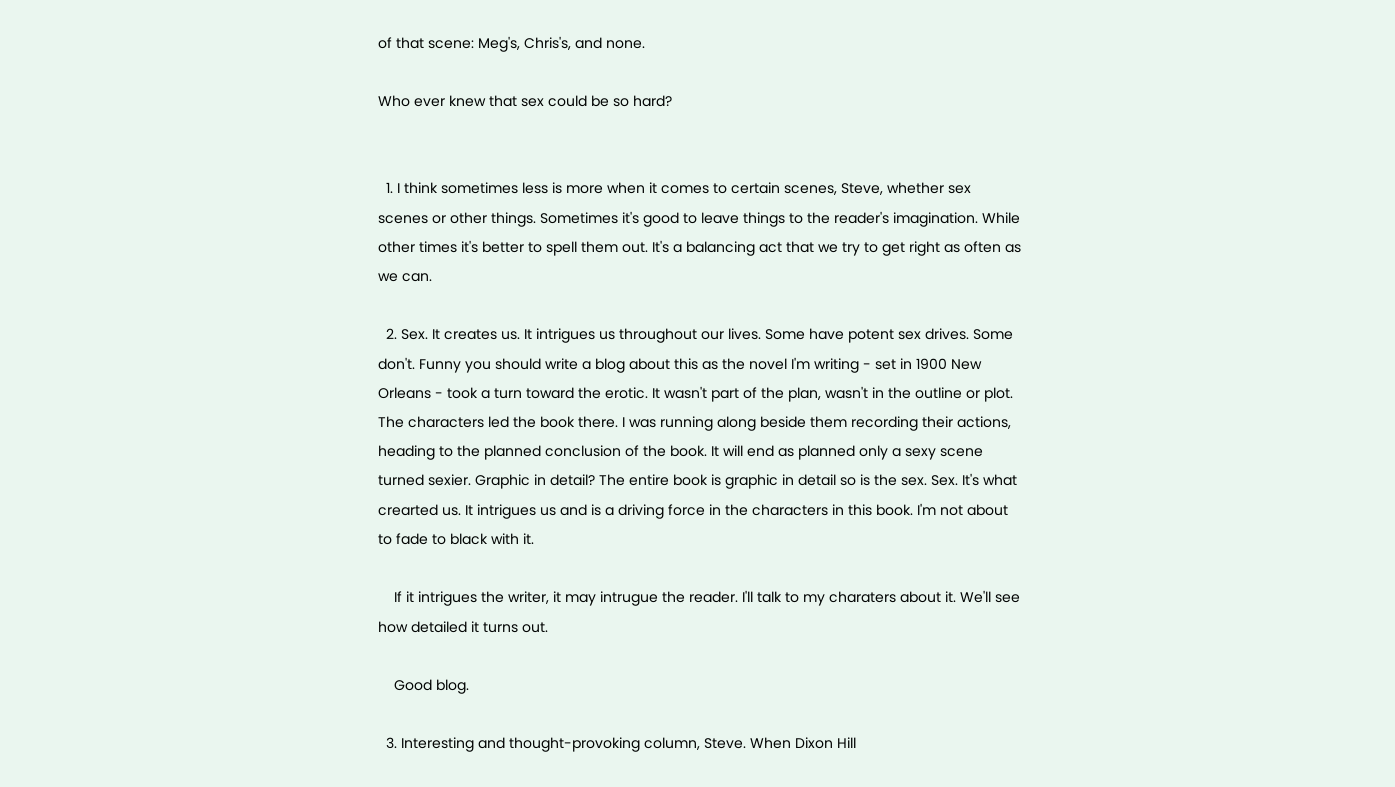of that scene: Meg's, Chris's, and none.

Who ever knew that sex could be so hard?


  1. I think sometimes less is more when it comes to certain scenes, Steve, whether sex scenes or other things. Sometimes it's good to leave things to the reader's imagination. While other times it's better to spell them out. It's a balancing act that we try to get right as often as we can.

  2. Sex. It creates us. It intrigues us throughout our lives. Some have potent sex drives. Some don't. Funny you should write a blog about this as the novel I'm writing - set in 1900 New Orleans - took a turn toward the erotic. It wasn't part of the plan, wasn't in the outline or plot. The characters led the book there. I was running along beside them recording their actions, heading to the planned conclusion of the book. It will end as planned only a sexy scene turned sexier. Graphic in detail? The entire book is graphic in detail so is the sex. Sex. It's what crearted us. It intrigues us and is a driving force in the characters in this book. I'm not about to fade to black with it.

    If it intrigues the writer, it may intrugue the reader. I'll talk to my charaters about it. We'll see how detailed it turns out.

    Good blog.

  3. Interesting and thought-provoking column, Steve. When Dixon Hill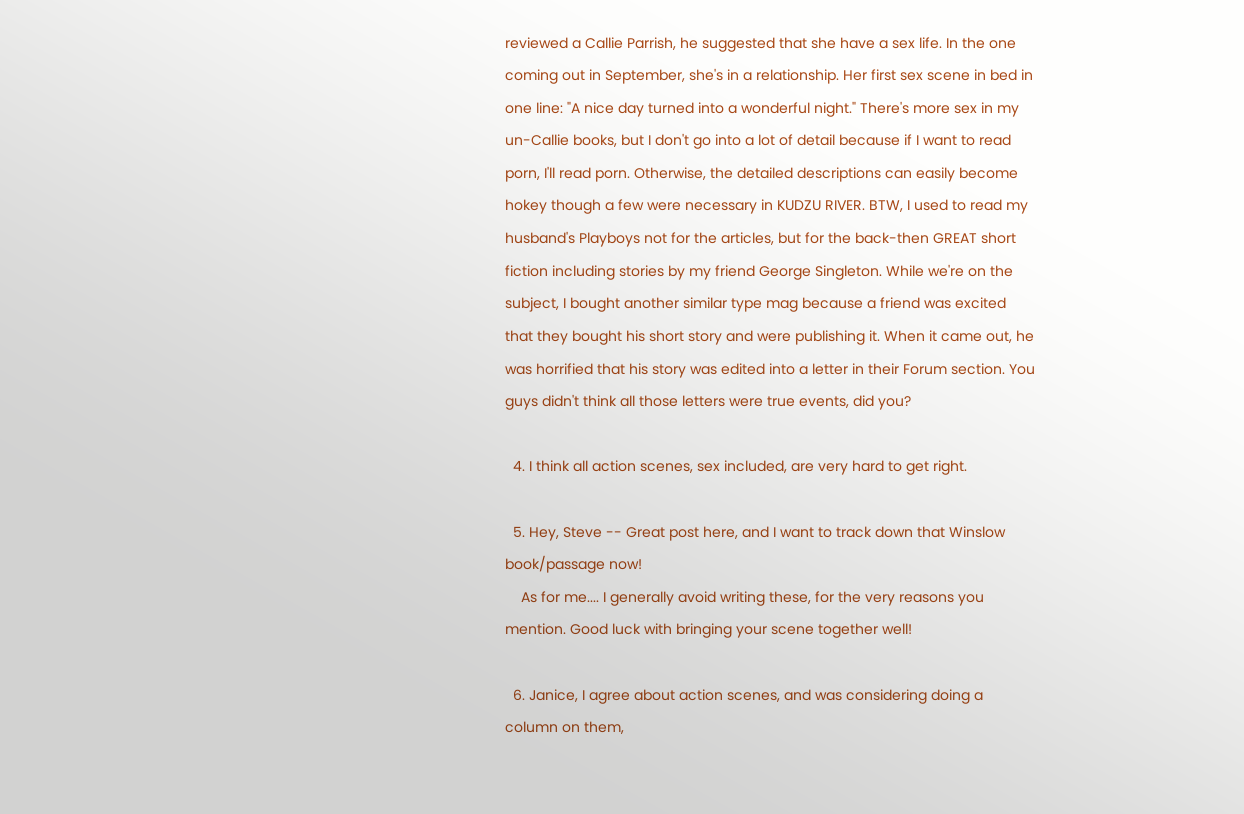reviewed a Callie Parrish, he suggested that she have a sex life. In the one coming out in September, she's in a relationship. Her first sex scene in bed in one line: "A nice day turned into a wonderful night." There's more sex in my un-Callie books, but I don't go into a lot of detail because if I want to read porn, I'll read porn. Otherwise, the detailed descriptions can easily become hokey though a few were necessary in KUDZU RIVER. BTW, I used to read my husband's Playboys not for the articles, but for the back-then GREAT short fiction including stories by my friend George Singleton. While we're on the subject, I bought another similar type mag because a friend was excited that they bought his short story and were publishing it. When it came out, he was horrified that his story was edited into a letter in their Forum section. You guys didn't think all those letters were true events, did you?

  4. I think all action scenes, sex included, are very hard to get right.

  5. Hey, Steve -- Great post here, and I want to track down that Winslow book/passage now!
    As for me.... I generally avoid writing these, for the very reasons you mention. Good luck with bringing your scene together well!

  6. Janice, I agree about action scenes, and was considering doing a column on them,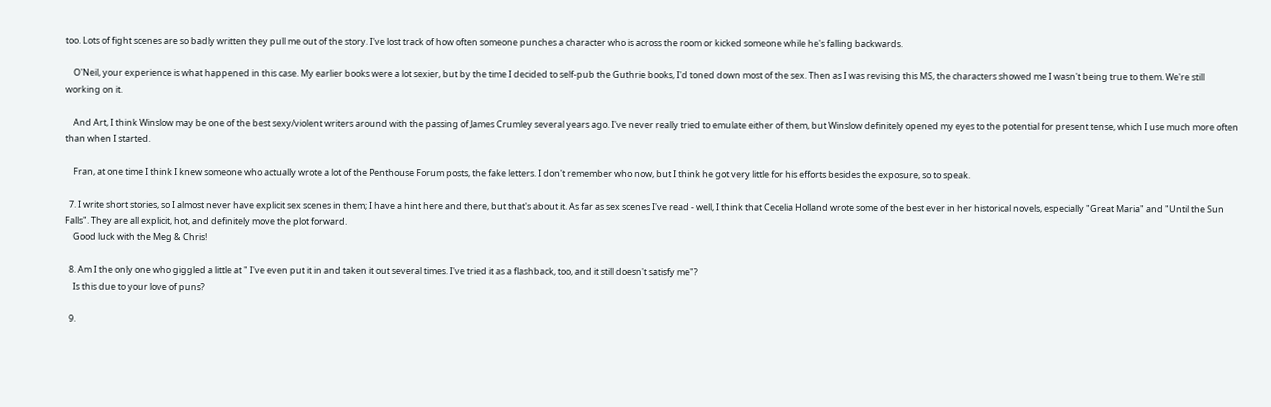too. Lots of fight scenes are so badly written they pull me out of the story. I've lost track of how often someone punches a character who is across the room or kicked someone while he's falling backwards.

    O'Neil, your experience is what happened in this case. My earlier books were a lot sexier, but by the time I decided to self-pub the Guthrie books, I'd toned down most of the sex. Then as I was revising this MS, the characters showed me I wasn't being true to them. We're still working on it.

    And Art, I think Winslow may be one of the best sexy/violent writers around with the passing of James Crumley several years ago. I've never really tried to emulate either of them, but Winslow definitely opened my eyes to the potential for present tense, which I use much more often than when I started.

    Fran, at one time I think I knew someone who actually wrote a lot of the Penthouse Forum posts, the fake letters. I don't remember who now, but I think he got very little for his efforts besides the exposure, so to speak.

  7. I write short stories, so I almost never have explicit sex scenes in them; I have a hint here and there, but that's about it. As far as sex scenes I've read - well, I think that Cecelia Holland wrote some of the best ever in her historical novels, especially "Great Maria" and "Until the Sun Falls". They are all explicit, hot, and definitely move the plot forward.
    Good luck with the Meg & Chris!

  8. Am I the only one who giggled a little at " I've even put it in and taken it out several times. I've tried it as a flashback, too, and it still doesn't satisfy me"?
    Is this due to your love of puns?

  9.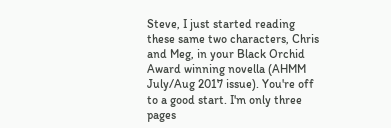Steve, I just started reading these same two characters, Chris and Meg, in your Black Orchid Award winning novella (AHMM July/Aug 2017 issue). You're off to a good start. I'm only three pages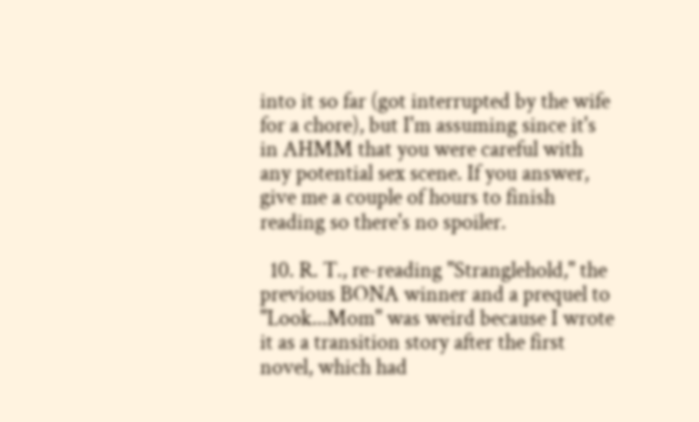into it so far (got interrupted by the wife for a chore), but I'm assuming since it's in AHMM that you were careful with any potential sex scene. If you answer, give me a couple of hours to finish reading so there's no spoiler.

  10. R. T., re-reading "Stranglehold," the previous BONA winner and a prequel to "Look...Mom" was weird because I wrote it as a transition story after the first novel, which had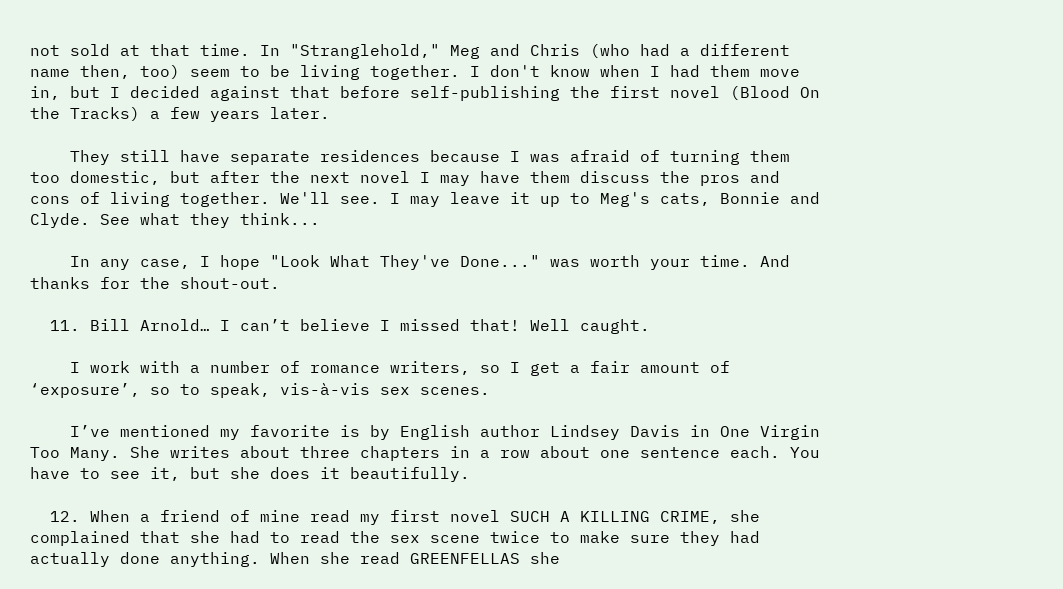not sold at that time. In "Stranglehold," Meg and Chris (who had a different name then, too) seem to be living together. I don't know when I had them move in, but I decided against that before self-publishing the first novel (Blood On the Tracks) a few years later.

    They still have separate residences because I was afraid of turning them too domestic, but after the next novel I may have them discuss the pros and cons of living together. We'll see. I may leave it up to Meg's cats, Bonnie and Clyde. See what they think...

    In any case, I hope "Look What They've Done..." was worth your time. And thanks for the shout-out.

  11. Bill Arnold… I can’t believe I missed that! Well caught.

    I work with a number of romance writers, so I get a fair amount of ‘exposure’, so to speak, vis-à-vis sex scenes.

    I’ve mentioned my favorite is by English author Lindsey Davis in One Virgin Too Many. She writes about three chapters in a row about one sentence each. You have to see it, but she does it beautifully.

  12. When a friend of mine read my first novel SUCH A KILLING CRIME, she complained that she had to read the sex scene twice to make sure they had actually done anything. When she read GREENFELLAS she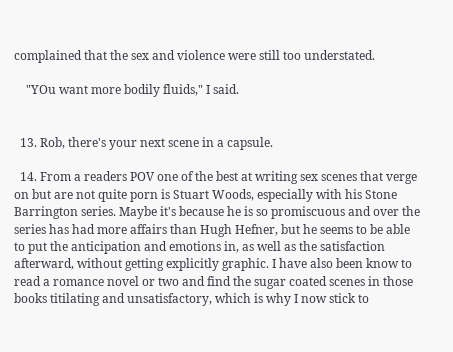complained that the sex and violence were still too understated.

    "YOu want more bodily fluids," I said.


  13. Rob, there's your next scene in a capsule.

  14. From a readers POV one of the best at writing sex scenes that verge on but are not quite porn is Stuart Woods, especially with his Stone Barrington series. Maybe it's because he is so promiscuous and over the series has had more affairs than Hugh Hefner, but he seems to be able to put the anticipation and emotions in, as well as the satisfaction afterward, without getting explicitly graphic. I have also been know to read a romance novel or two and find the sugar coated scenes in those books titilating and unsatisfactory, which is why I now stick to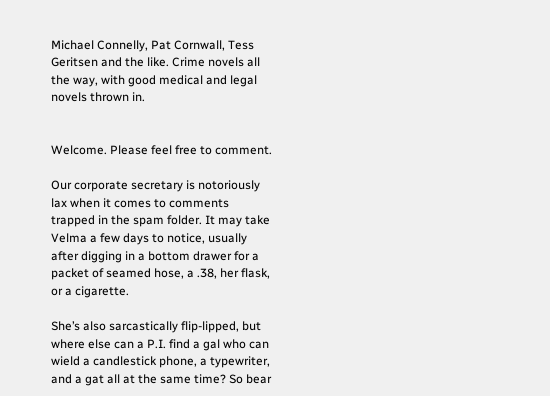Michael Connelly, Pat Cornwall, Tess Geritsen and the like. Crime novels all the way, with good medical and legal novels thrown in.


Welcome. Please feel free to comment.

Our corporate secretary is notoriously lax when it comes to comments trapped in the spam folder. It may take Velma a few days to notice, usually after digging in a bottom drawer for a packet of seamed hose, a .38, her flask, or a cigarette.

She’s also sarcastically flip-lipped, but where else can a P.I. find a gal who can wield a candlestick phone, a typewriter, and a gat all at the same time? So bear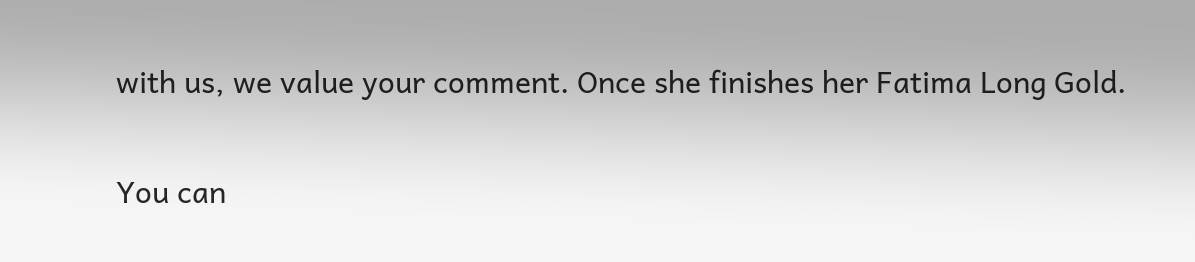with us, we value your comment. Once she finishes her Fatima Long Gold.

You can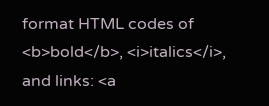format HTML codes of <b>bold</b>, <i>italics</i>, and links: <a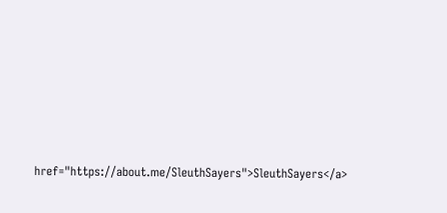href="https://about.me/SleuthSayers">SleuthSayers</a>